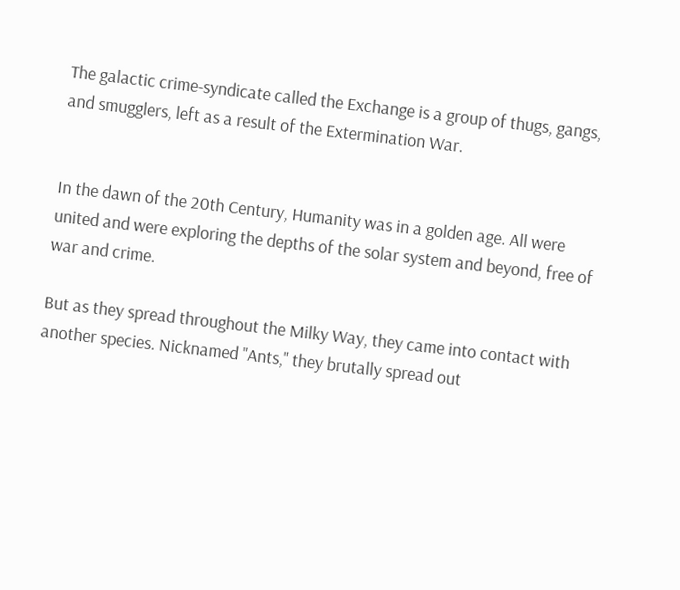The galactic crime-syndicate called the Exchange is a group of thugs, gangs, and smugglers, left as a result of the Extermination War.


In the dawn of the 20th Century, Humanity was in a golden age. All were united and were exploring the depths of the solar system and beyond, free of war and crime.

But as they spread throughout the Milky Way, they came into contact with another species. Nicknamed "Ants," they brutally spread out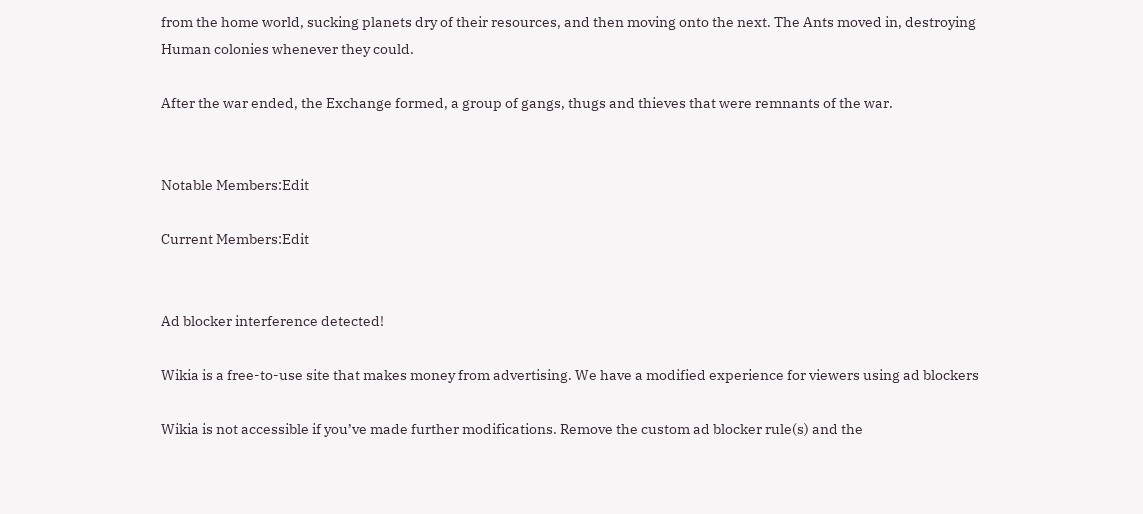from the home world, sucking planets dry of their resources, and then moving onto the next. The Ants moved in, destroying Human colonies whenever they could.

After the war ended, the Exchange formed, a group of gangs, thugs and thieves that were remnants of the war.


Notable Members:Edit

Current Members:Edit


Ad blocker interference detected!

Wikia is a free-to-use site that makes money from advertising. We have a modified experience for viewers using ad blockers

Wikia is not accessible if you’ve made further modifications. Remove the custom ad blocker rule(s) and the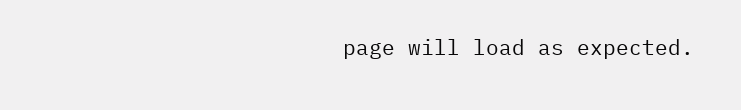page will load as expected.